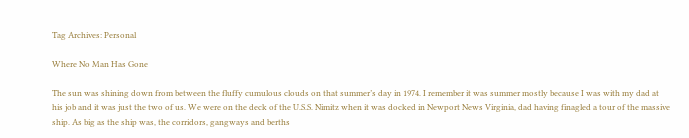Tag Archives: Personal

Where No Man Has Gone

The sun was shining down from between the fluffy cumulous clouds on that summer’s day in 1974. I remember it was summer mostly because I was with my dad at his job and it was just the two of us. We were on the deck of the U.S.S. Nimitz when it was docked in Newport News Virginia, dad having finagled a tour of the massive ship. As big as the ship was, the corridors, gangways and berths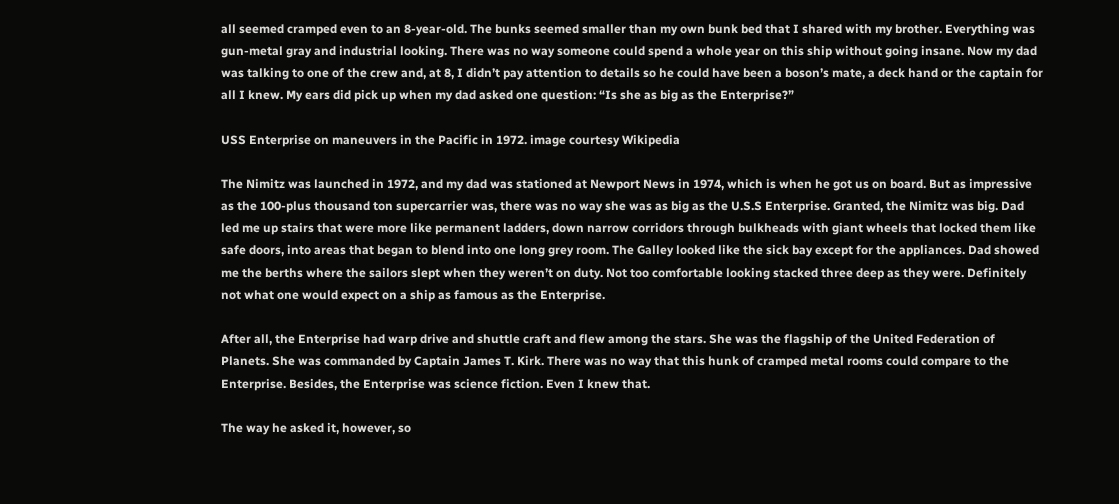all seemed cramped even to an 8-year-old. The bunks seemed smaller than my own bunk bed that I shared with my brother. Everything was gun-metal gray and industrial looking. There was no way someone could spend a whole year on this ship without going insane. Now my dad was talking to one of the crew and, at 8, I didn’t pay attention to details so he could have been a boson’s mate, a deck hand or the captain for all I knew. My ears did pick up when my dad asked one question: “Is she as big as the Enterprise?”

USS Enterprise on maneuvers in the Pacific in 1972. image courtesy Wikipedia

The Nimitz was launched in 1972, and my dad was stationed at Newport News in 1974, which is when he got us on board. But as impressive as the 100-plus thousand ton supercarrier was, there was no way she was as big as the U.S.S Enterprise. Granted, the Nimitz was big. Dad led me up stairs that were more like permanent ladders, down narrow corridors through bulkheads with giant wheels that locked them like safe doors, into areas that began to blend into one long grey room. The Galley looked like the sick bay except for the appliances. Dad showed me the berths where the sailors slept when they weren’t on duty. Not too comfortable looking stacked three deep as they were. Definitely not what one would expect on a ship as famous as the Enterprise.

After all, the Enterprise had warp drive and shuttle craft and flew among the stars. She was the flagship of the United Federation of Planets. She was commanded by Captain James T. Kirk. There was no way that this hunk of cramped metal rooms could compare to the Enterprise. Besides, the Enterprise was science fiction. Even I knew that.

The way he asked it, however, so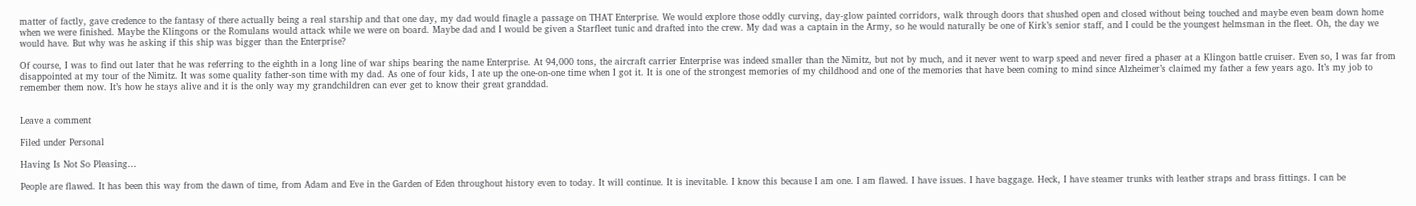matter of factly, gave credence to the fantasy of there actually being a real starship and that one day, my dad would finagle a passage on THAT Enterprise. We would explore those oddly curving, day-glow painted corridors, walk through doors that shushed open and closed without being touched and maybe even beam down home when we were finished. Maybe the Klingons or the Romulans would attack while we were on board. Maybe dad and I would be given a Starfleet tunic and drafted into the crew. My dad was a captain in the Army, so he would naturally be one of Kirk’s senior staff, and I could be the youngest helmsman in the fleet. Oh, the day we would have. But why was he asking if this ship was bigger than the Enterprise?

Of course, I was to find out later that he was referring to the eighth in a long line of war ships bearing the name Enterprise. At 94,000 tons, the aircraft carrier Enterprise was indeed smaller than the Nimitz, but not by much, and it never went to warp speed and never fired a phaser at a Klingon battle cruiser. Even so, I was far from disappointed at my tour of the Nimitz. It was some quality father-son time with my dad. As one of four kids, I ate up the one-on-one time when I got it. It is one of the strongest memories of my childhood and one of the memories that have been coming to mind since Alzheimer’s claimed my father a few years ago. It’s my job to remember them now. It’s how he stays alive and it is the only way my grandchildren can ever get to know their great granddad.


Leave a comment

Filed under Personal

Having Is Not So Pleasing…

People are flawed. It has been this way from the dawn of time, from Adam and Eve in the Garden of Eden throughout history even to today. It will continue. It is inevitable. I know this because I am one. I am flawed. I have issues. I have baggage. Heck, I have steamer trunks with leather straps and brass fittings. I can be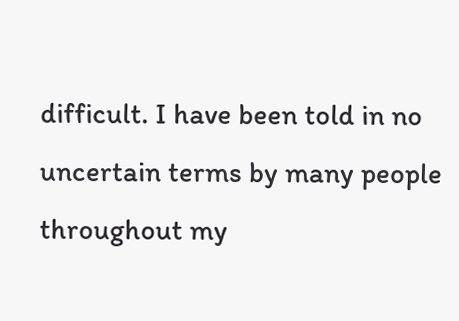difficult. I have been told in no uncertain terms by many people throughout my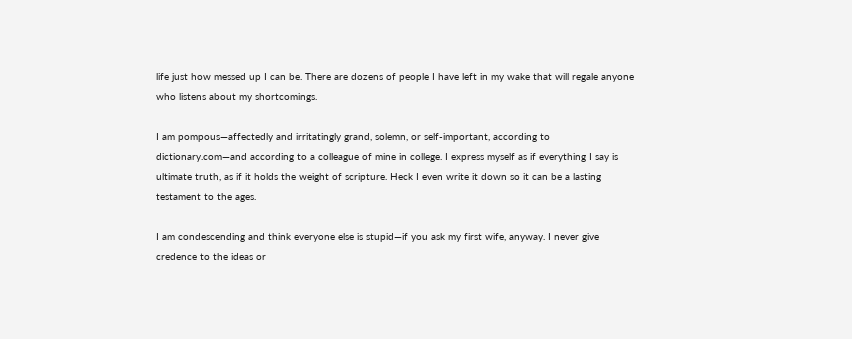life just how messed up I can be. There are dozens of people I have left in my wake that will regale anyone who listens about my shortcomings.

I am pompous—affectedly and irritatingly grand, solemn, or self-important, according to dictionary.com—and according to a colleague of mine in college. I express myself as if everything I say is ultimate truth, as if it holds the weight of scripture. Heck I even write it down so it can be a lasting testament to the ages.

I am condescending and think everyone else is stupid—if you ask my first wife, anyway. I never give credence to the ideas or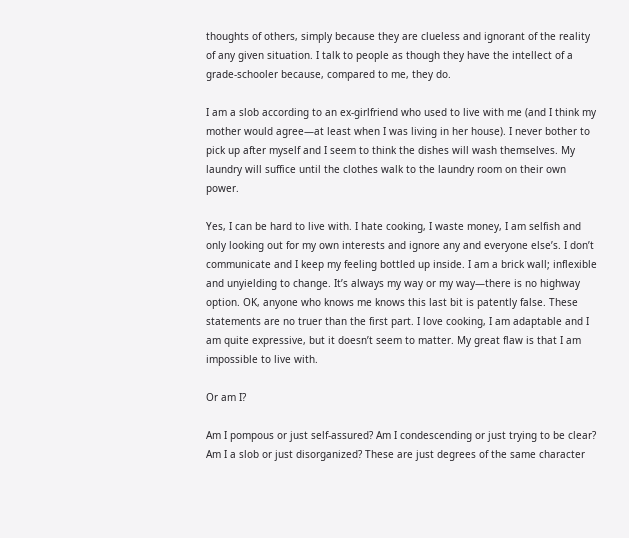thoughts of others, simply because they are clueless and ignorant of the reality of any given situation. I talk to people as though they have the intellect of a grade-schooler because, compared to me, they do.

I am a slob according to an ex-girlfriend who used to live with me (and I think my mother would agree—at least when I was living in her house). I never bother to pick up after myself and I seem to think the dishes will wash themselves. My laundry will suffice until the clothes walk to the laundry room on their own power.

Yes, I can be hard to live with. I hate cooking, I waste money, I am selfish and only looking out for my own interests and ignore any and everyone else’s. I don’t communicate and I keep my feeling bottled up inside. I am a brick wall; inflexible and unyielding to change. It’s always my way or my way—there is no highway option. OK, anyone who knows me knows this last bit is patently false. These statements are no truer than the first part. I love cooking, I am adaptable and I am quite expressive, but it doesn’t seem to matter. My great flaw is that I am impossible to live with.

Or am I?

Am I pompous or just self-assured? Am I condescending or just trying to be clear? Am I a slob or just disorganized? These are just degrees of the same character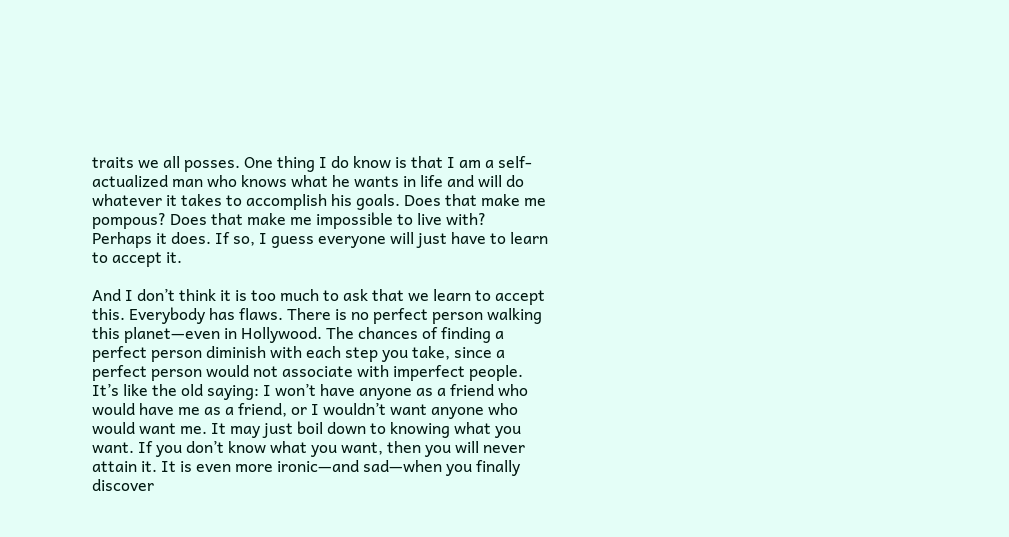traits we all posses. One thing I do know is that I am a self-actualized man who knows what he wants in life and will do whatever it takes to accomplish his goals. Does that make me pompous? Does that make me impossible to live with? Perhaps it does. If so, I guess everyone will just have to learn to accept it.

And I don’t think it is too much to ask that we learn to accept this. Everybody has flaws. There is no perfect person walking this planet—even in Hollywood. The chances of finding a perfect person diminish with each step you take, since a perfect person would not associate with imperfect people. It’s like the old saying: I won’t have anyone as a friend who would have me as a friend, or I wouldn’t want anyone who would want me. It may just boil down to knowing what you want. If you don’t know what you want, then you will never attain it. It is even more ironic—and sad—when you finally discover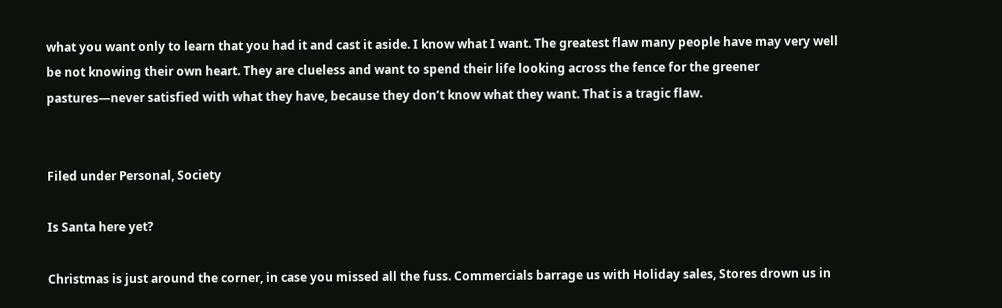what you want only to learn that you had it and cast it aside. I know what I want. The greatest flaw many people have may very well be not knowing their own heart. They are clueless and want to spend their life looking across the fence for the greener pastures—never satisfied with what they have, because they don’t know what they want. That is a tragic flaw.


Filed under Personal, Society

Is Santa here yet?

Christmas is just around the corner, in case you missed all the fuss. Commercials barrage us with Holiday sales, Stores drown us in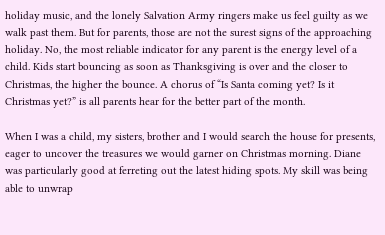holiday music, and the lonely Salvation Army ringers make us feel guilty as we walk past them. But for parents, those are not the surest signs of the approaching holiday. No, the most reliable indicator for any parent is the energy level of a child. Kids start bouncing as soon as Thanksgiving is over and the closer to Christmas, the higher the bounce. A chorus of “Is Santa coming yet? Is it Christmas yet?” is all parents hear for the better part of the month.

When I was a child, my sisters, brother and I would search the house for presents, eager to uncover the treasures we would garner on Christmas morning. Diane was particularly good at ferreting out the latest hiding spots. My skill was being able to unwrap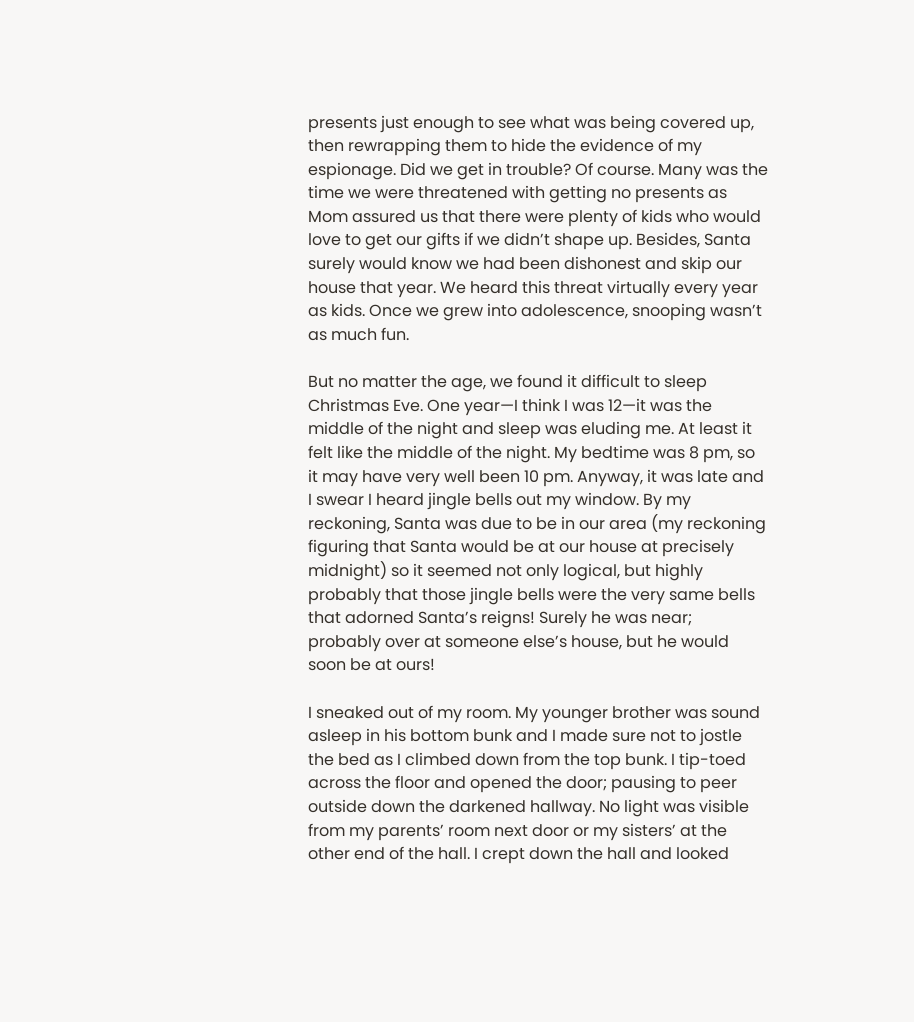presents just enough to see what was being covered up, then rewrapping them to hide the evidence of my espionage. Did we get in trouble? Of course. Many was the time we were threatened with getting no presents as Mom assured us that there were plenty of kids who would love to get our gifts if we didn’t shape up. Besides, Santa surely would know we had been dishonest and skip our house that year. We heard this threat virtually every year as kids. Once we grew into adolescence, snooping wasn’t as much fun.

But no matter the age, we found it difficult to sleep Christmas Eve. One year—I think I was 12—it was the middle of the night and sleep was eluding me. At least it felt like the middle of the night. My bedtime was 8 pm, so it may have very well been 10 pm. Anyway, it was late and I swear I heard jingle bells out my window. By my reckoning, Santa was due to be in our area (my reckoning figuring that Santa would be at our house at precisely midnight) so it seemed not only logical, but highly probably that those jingle bells were the very same bells that adorned Santa’s reigns! Surely he was near; probably over at someone else’s house, but he would soon be at ours!

I sneaked out of my room. My younger brother was sound asleep in his bottom bunk and I made sure not to jostle the bed as I climbed down from the top bunk. I tip-toed across the floor and opened the door; pausing to peer outside down the darkened hallway. No light was visible from my parents’ room next door or my sisters’ at the other end of the hall. I crept down the hall and looked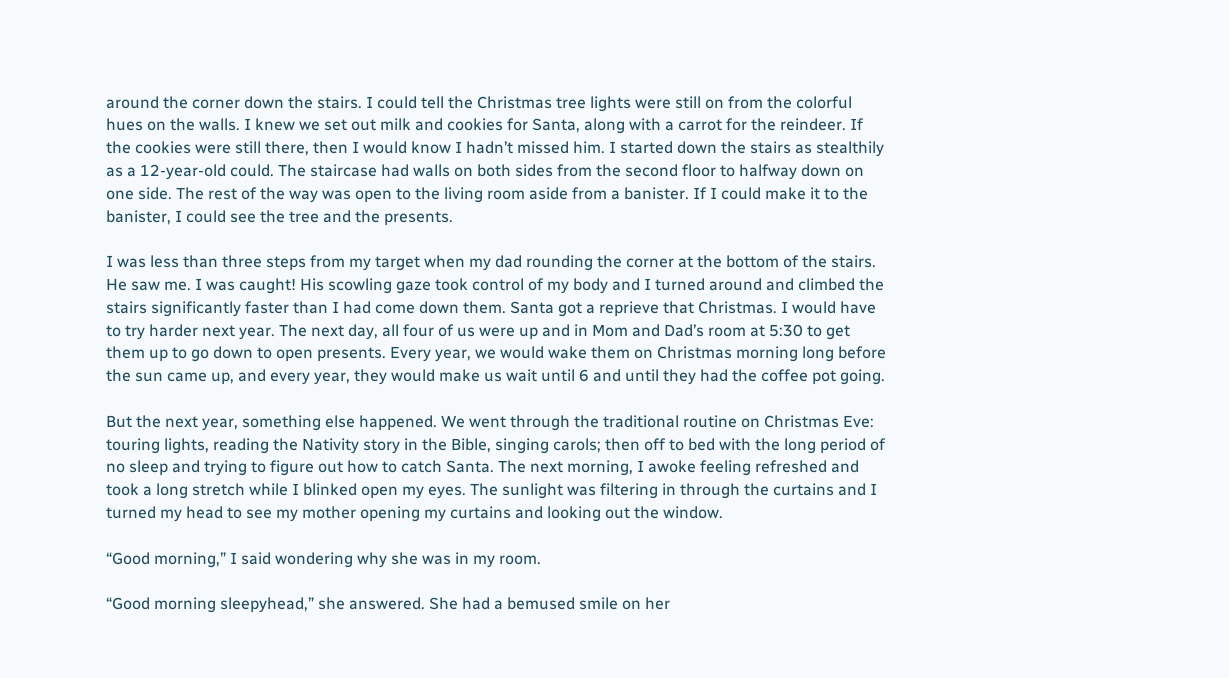around the corner down the stairs. I could tell the Christmas tree lights were still on from the colorful hues on the walls. I knew we set out milk and cookies for Santa, along with a carrot for the reindeer. If the cookies were still there, then I would know I hadn’t missed him. I started down the stairs as stealthily as a 12-year-old could. The staircase had walls on both sides from the second floor to halfway down on one side. The rest of the way was open to the living room aside from a banister. If I could make it to the banister, I could see the tree and the presents.

I was less than three steps from my target when my dad rounding the corner at the bottom of the stairs. He saw me. I was caught! His scowling gaze took control of my body and I turned around and climbed the stairs significantly faster than I had come down them. Santa got a reprieve that Christmas. I would have to try harder next year. The next day, all four of us were up and in Mom and Dad’s room at 5:30 to get them up to go down to open presents. Every year, we would wake them on Christmas morning long before the sun came up, and every year, they would make us wait until 6 and until they had the coffee pot going.

But the next year, something else happened. We went through the traditional routine on Christmas Eve: touring lights, reading the Nativity story in the Bible, singing carols; then off to bed with the long period of no sleep and trying to figure out how to catch Santa. The next morning, I awoke feeling refreshed and took a long stretch while I blinked open my eyes. The sunlight was filtering in through the curtains and I turned my head to see my mother opening my curtains and looking out the window.

“Good morning,” I said wondering why she was in my room.

“Good morning sleepyhead,” she answered. She had a bemused smile on her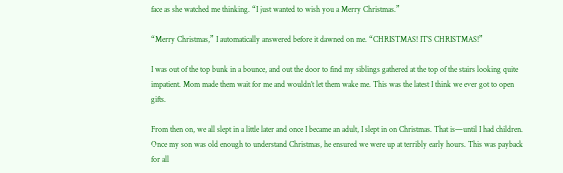face as she watched me thinking. “I just wanted to wish you a Merry Christmas.”

“Merry Christmas,” I automatically answered before it dawned on me. “CHRISTMAS! IT’S CHRISTMAS!”

I was out of the top bunk in a bounce, and out the door to find my siblings gathered at the top of the stairs looking quite impatient. Mom made them wait for me and wouldn’t let them wake me. This was the latest I think we ever got to open gifts.

From then on, we all slept in a little later and once I became an adult, I slept in on Christmas. That is—until I had children. Once my son was old enough to understand Christmas, he ensured we were up at terribly early hours. This was payback for all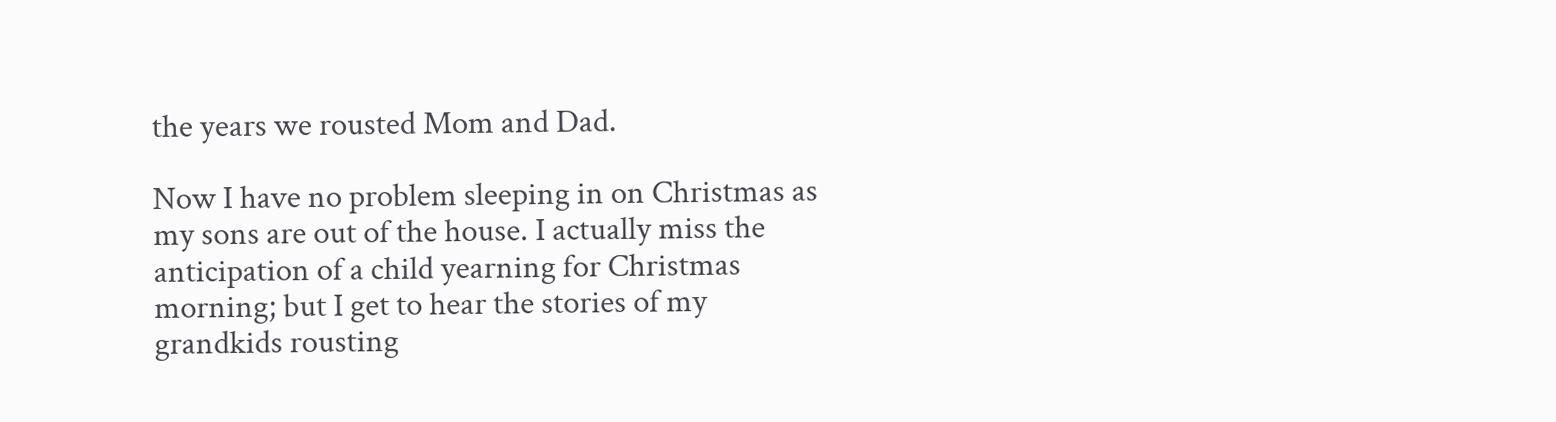the years we rousted Mom and Dad.

Now I have no problem sleeping in on Christmas as my sons are out of the house. I actually miss the anticipation of a child yearning for Christmas morning; but I get to hear the stories of my grandkids rousting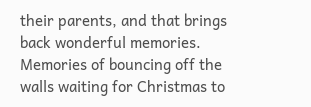their parents, and that brings back wonderful memories. Memories of bouncing off the walls waiting for Christmas to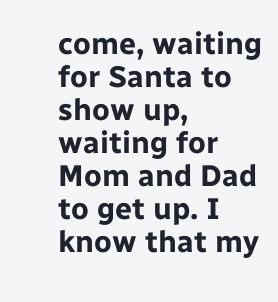come, waiting for Santa to show up, waiting for Mom and Dad to get up. I know that my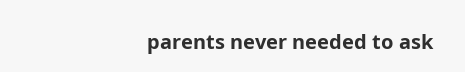parents never needed to ask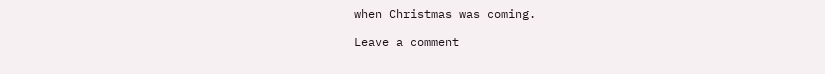when Christmas was coming.

Leave a comment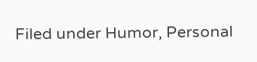Filed under Humor, Personal